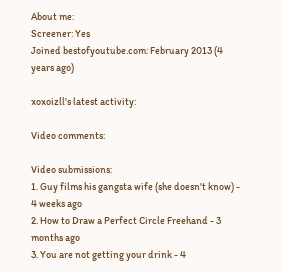About me:
Screener: Yes
Joined bestofyoutube.com: February 2013 (4 years ago)

xoxoizll's latest activity:

Video comments:

Video submissions:
1. Guy films his gangsta wife (she doesn't know) - 4 weeks ago
2. How to Draw a Perfect Circle Freehand - 3 months ago
3. You are not getting your drink - 4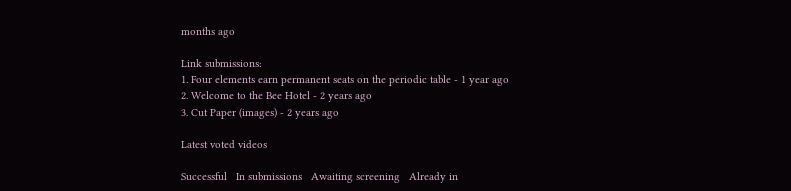months ago

Link submissions:
1. Four elements earn permanent seats on the periodic table - 1 year ago
2. Welcome to the Bee Hotel - 2 years ago
3. Cut Paper (images) - 2 years ago

Latest voted videos

Successful   In submissions   Awaiting screening   Already in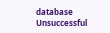database   Unsuccessful